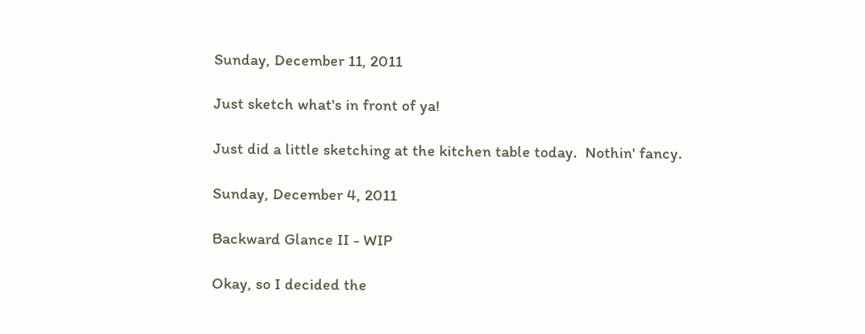Sunday, December 11, 2011

Just sketch what's in front of ya!

Just did a little sketching at the kitchen table today.  Nothin' fancy.

Sunday, December 4, 2011

Backward Glance II - WIP

Okay, so I decided the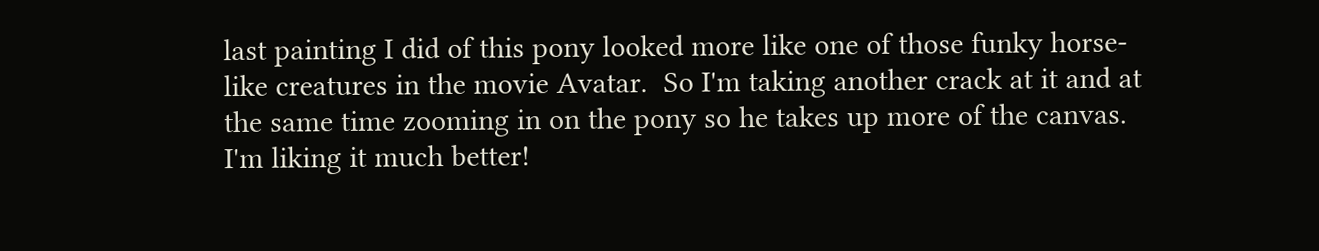last painting I did of this pony looked more like one of those funky horse-like creatures in the movie Avatar.  So I'm taking another crack at it and at the same time zooming in on the pony so he takes up more of the canvas.  I'm liking it much better!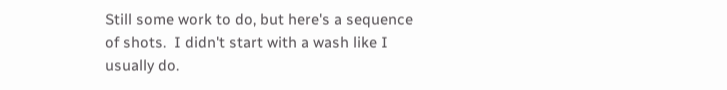Still some work to do, but here's a sequence of shots.  I didn't start with a wash like I usually do.